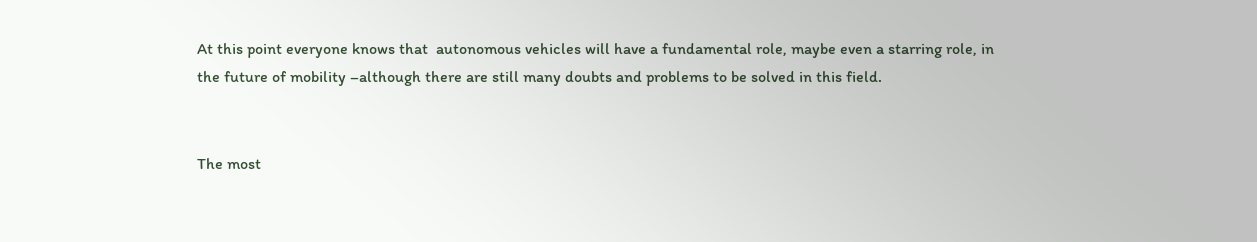At this point everyone knows that  autonomous vehicles will have a fundamental role, maybe even a starring role, in the future of mobility –although there are still many doubts and problems to be solved in this field.


The most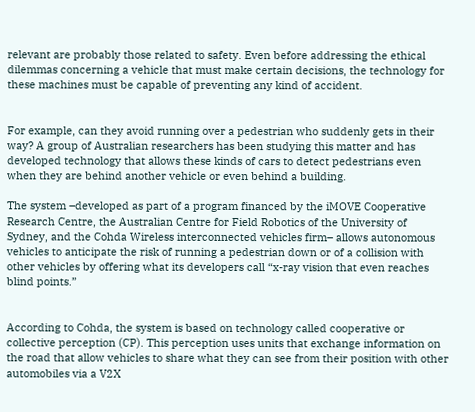relevant are probably those related to safety. Even before addressing the ethical dilemmas concerning a vehicle that must make certain decisions, the technology for these machines must be capable of preventing any kind of accident.


For example, can they avoid running over a pedestrian who suddenly gets in their way? A group of Australian researchers has been studying this matter and has developed technology that allows these kinds of cars to detect pedestrians even when they are behind another vehicle or even behind a building.

The system –developed as part of a program financed by the iMOVE Cooperative Research Centre, the Australian Centre for Field Robotics of the University of Sydney, and the Cohda Wireless interconnected vehicles firm– allows autonomous vehicles to anticipate the risk of running a pedestrian down or of a collision with other vehicles by offering what its developers call “x-ray vision that even reaches blind points.”


According to Cohda, the system is based on technology called cooperative or collective perception (CP). This perception uses units that exchange information on the road that allow vehicles to share what they can see from their position with other automobiles via a V2X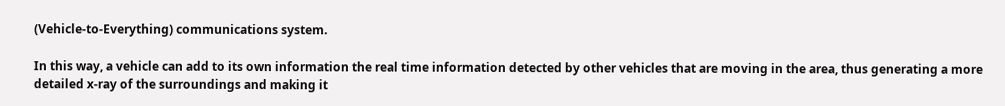(Vehicle-to-Everything) communications system.

In this way, a vehicle can add to its own information the real time information detected by other vehicles that are moving in the area, thus generating a more detailed x-ray of the surroundings and making it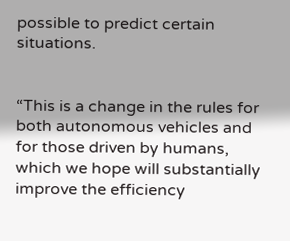possible to predict certain situations.


“This is a change in the rules for both autonomous vehicles and for those driven by humans, which we hope will substantially improve the efficiency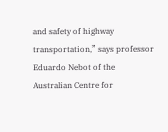and safety of highway transportation,” says professor Eduardo Nebot of the Australian Centre for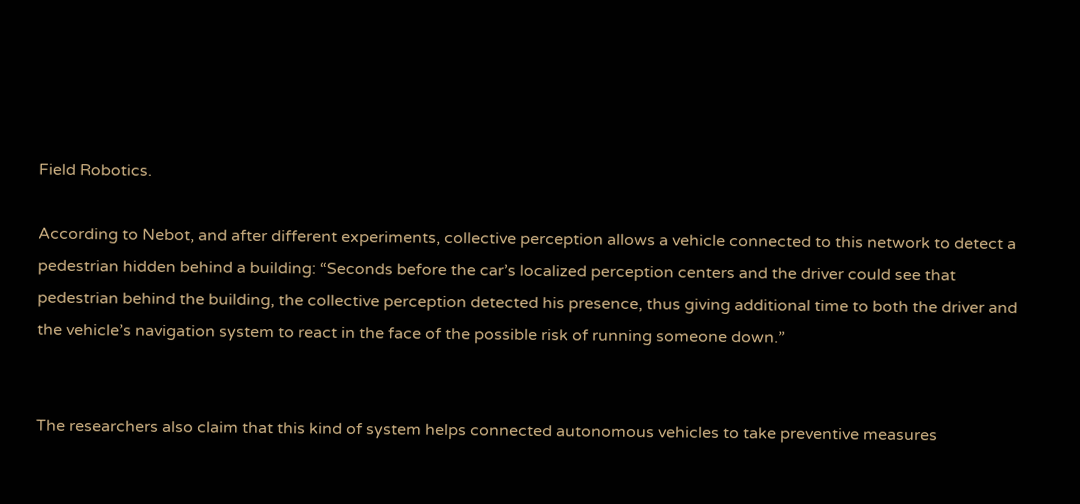Field Robotics.

According to Nebot, and after different experiments, collective perception allows a vehicle connected to this network to detect a pedestrian hidden behind a building: “Seconds before the car’s localized perception centers and the driver could see that pedestrian behind the building, the collective perception detected his presence, thus giving additional time to both the driver and the vehicle’s navigation system to react in the face of the possible risk of running someone down.”


The researchers also claim that this kind of system helps connected autonomous vehicles to take preventive measures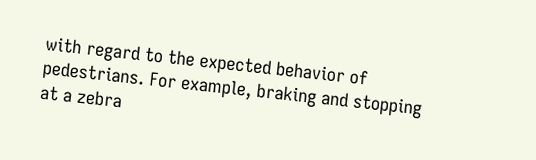with regard to the expected behavior of pedestrians. For example, braking and stopping at a zebra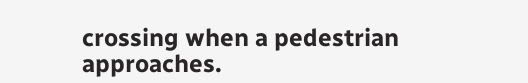crossing when a pedestrian approaches.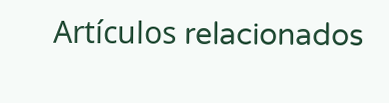Artículos relacionados